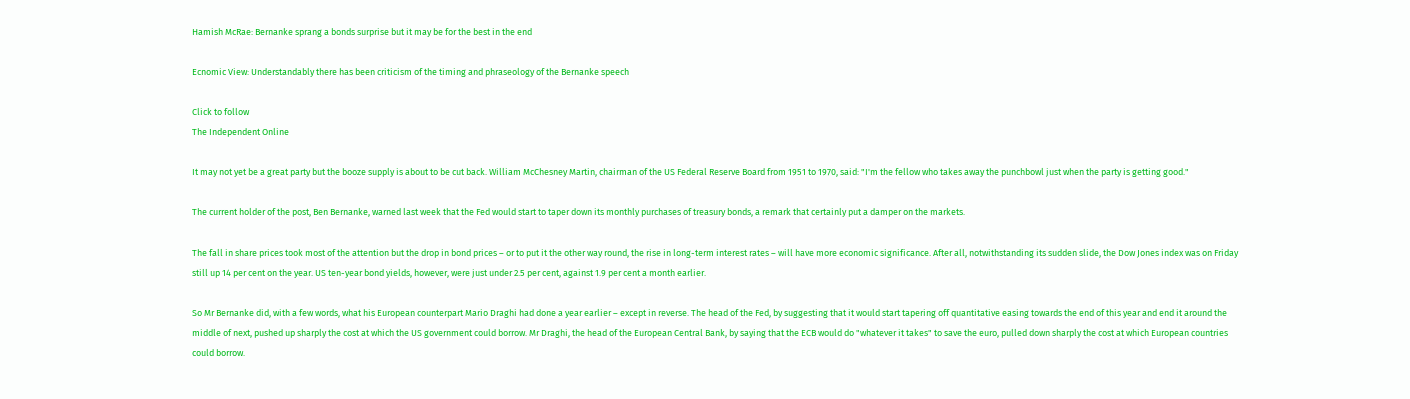Hamish McRae: Bernanke sprang a bonds surprise but it may be for the best in the end

Ecnomic View: Understandably there has been criticism of the timing and phraseology of the Bernanke speech

Click to follow
The Independent Online

It may not yet be a great party but the booze supply is about to be cut back. William McChesney Martin, chairman of the US Federal Reserve Board from 1951 to 1970, said: "I'm the fellow who takes away the punchbowl just when the party is getting good."

The current holder of the post, Ben Bernanke, warned last week that the Fed would start to taper down its monthly purchases of treasury bonds, a remark that certainly put a damper on the markets.

The fall in share prices took most of the attention but the drop in bond prices – or to put it the other way round, the rise in long-term interest rates – will have more economic significance. After all, notwithstanding its sudden slide, the Dow Jones index was on Friday still up 14 per cent on the year. US ten-year bond yields, however, were just under 2.5 per cent, against 1.9 per cent a month earlier.

So Mr Bernanke did, with a few words, what his European counterpart Mario Draghi had done a year earlier – except in reverse. The head of the Fed, by suggesting that it would start tapering off quantitative easing towards the end of this year and end it around the middle of next, pushed up sharply the cost at which the US government could borrow. Mr Draghi, the head of the European Central Bank, by saying that the ECB would do "whatever it takes" to save the euro, pulled down sharply the cost at which European countries could borrow.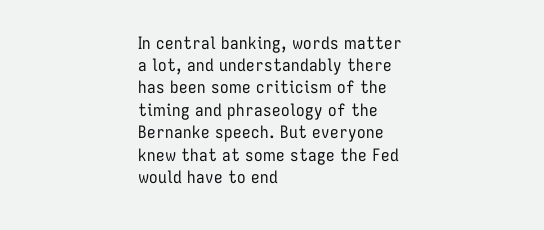In central banking, words matter a lot, and understandably there has been some criticism of the timing and phraseology of the Bernanke speech. But everyone knew that at some stage the Fed would have to end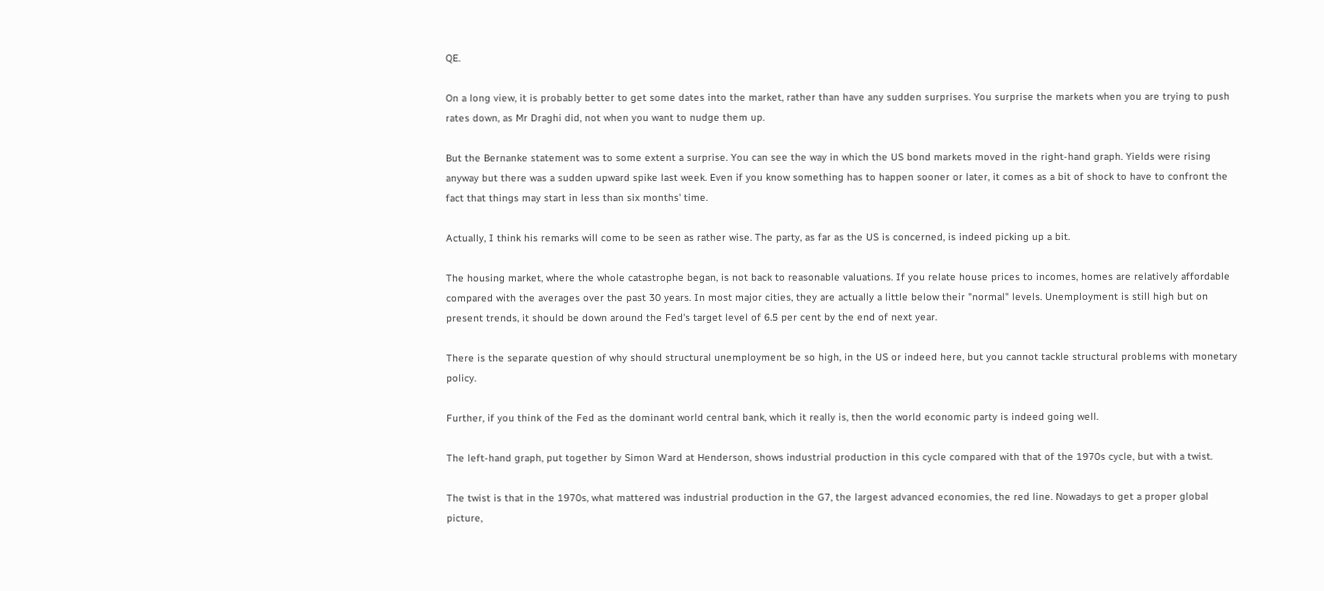QE.

On a long view, it is probably better to get some dates into the market, rather than have any sudden surprises. You surprise the markets when you are trying to push rates down, as Mr Draghi did, not when you want to nudge them up.

But the Bernanke statement was to some extent a surprise. You can see the way in which the US bond markets moved in the right-hand graph. Yields were rising anyway but there was a sudden upward spike last week. Even if you know something has to happen sooner or later, it comes as a bit of shock to have to confront the fact that things may start in less than six months' time.

Actually, I think his remarks will come to be seen as rather wise. The party, as far as the US is concerned, is indeed picking up a bit.

The housing market, where the whole catastrophe began, is not back to reasonable valuations. If you relate house prices to incomes, homes are relatively affordable compared with the averages over the past 30 years. In most major cities, they are actually a little below their "normal" levels. Unemployment is still high but on present trends, it should be down around the Fed's target level of 6.5 per cent by the end of next year.

There is the separate question of why should structural unemployment be so high, in the US or indeed here, but you cannot tackle structural problems with monetary policy.

Further, if you think of the Fed as the dominant world central bank, which it really is, then the world economic party is indeed going well.

The left-hand graph, put together by Simon Ward at Henderson, shows industrial production in this cycle compared with that of the 1970s cycle, but with a twist.

The twist is that in the 1970s, what mattered was industrial production in the G7, the largest advanced economies, the red line. Nowadays to get a proper global picture,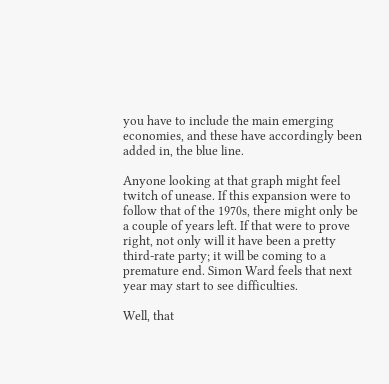you have to include the main emerging economies, and these have accordingly been added in, the blue line.

Anyone looking at that graph might feel twitch of unease. If this expansion were to follow that of the 1970s, there might only be a couple of years left. If that were to prove right, not only will it have been a pretty third-rate party; it will be coming to a premature end. Simon Ward feels that next year may start to see difficulties.

Well, that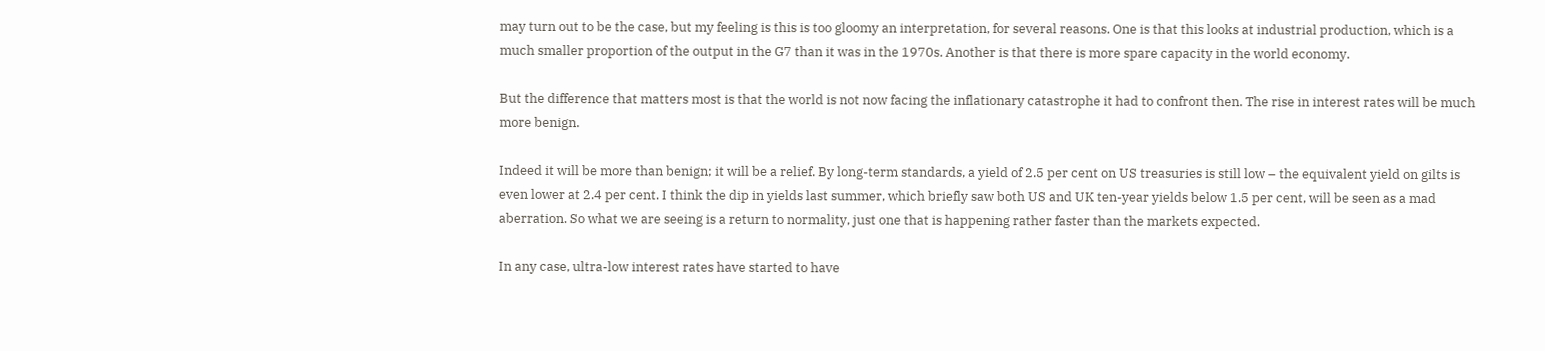may turn out to be the case, but my feeling is this is too gloomy an interpretation, for several reasons. One is that this looks at industrial production, which is a much smaller proportion of the output in the G7 than it was in the 1970s. Another is that there is more spare capacity in the world economy.

But the difference that matters most is that the world is not now facing the inflationary catastrophe it had to confront then. The rise in interest rates will be much more benign.

Indeed it will be more than benign; it will be a relief. By long-term standards, a yield of 2.5 per cent on US treasuries is still low – the equivalent yield on gilts is even lower at 2.4 per cent. I think the dip in yields last summer, which briefly saw both US and UK ten-year yields below 1.5 per cent, will be seen as a mad aberration. So what we are seeing is a return to normality, just one that is happening rather faster than the markets expected.

In any case, ultra-low interest rates have started to have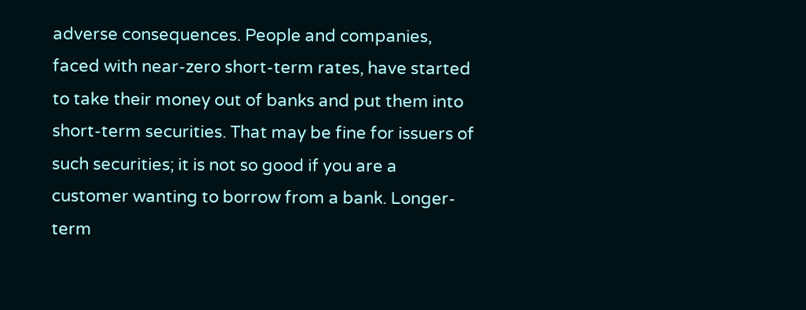adverse consequences. People and companies, faced with near-zero short-term rates, have started to take their money out of banks and put them into short-term securities. That may be fine for issuers of such securities; it is not so good if you are a customer wanting to borrow from a bank. Longer-term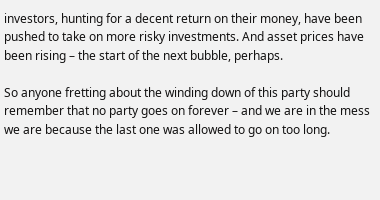investors, hunting for a decent return on their money, have been pushed to take on more risky investments. And asset prices have been rising – the start of the next bubble, perhaps.

So anyone fretting about the winding down of this party should remember that no party goes on forever – and we are in the mess we are because the last one was allowed to go on too long.